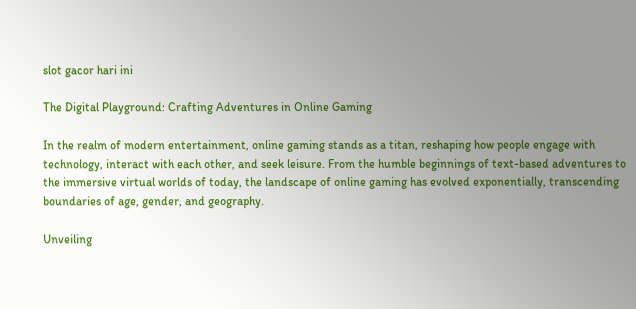slot gacor hari ini

The Digital Playground: Crafting Adventures in Online Gaming

In the realm of modern entertainment, online gaming stands as a titan, reshaping how people engage with technology, interact with each other, and seek leisure. From the humble beginnings of text-based adventures to the immersive virtual worlds of today, the landscape of online gaming has evolved exponentially, transcending boundaries of age, gender, and geography.

Unveiling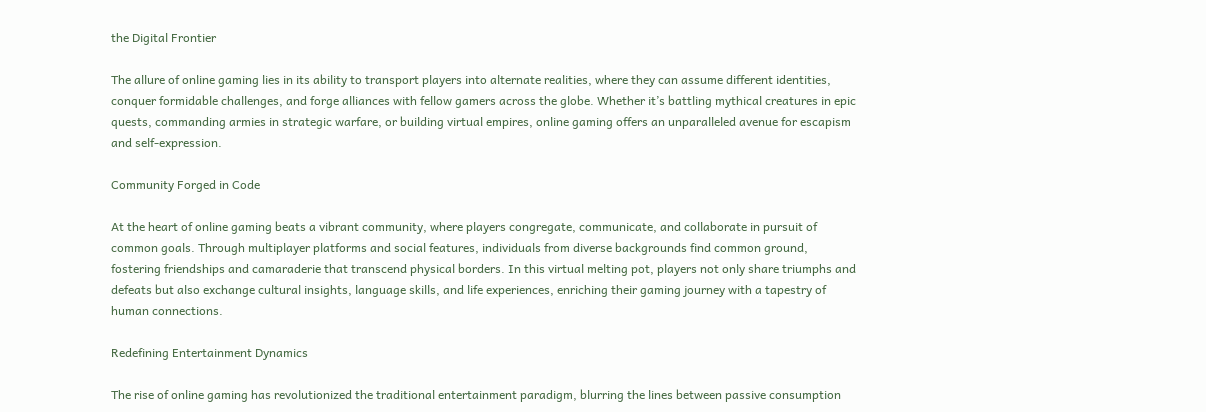the Digital Frontier

The allure of online gaming lies in its ability to transport players into alternate realities, where they can assume different identities, conquer formidable challenges, and forge alliances with fellow gamers across the globe. Whether it’s battling mythical creatures in epic quests, commanding armies in strategic warfare, or building virtual empires, online gaming offers an unparalleled avenue for escapism and self-expression.

Community Forged in Code

At the heart of online gaming beats a vibrant community, where players congregate, communicate, and collaborate in pursuit of common goals. Through multiplayer platforms and social features, individuals from diverse backgrounds find common ground, fostering friendships and camaraderie that transcend physical borders. In this virtual melting pot, players not only share triumphs and defeats but also exchange cultural insights, language skills, and life experiences, enriching their gaming journey with a tapestry of human connections.

Redefining Entertainment Dynamics

The rise of online gaming has revolutionized the traditional entertainment paradigm, blurring the lines between passive consumption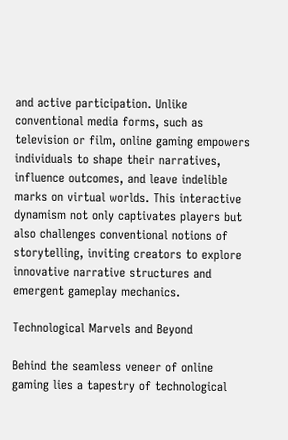and active participation. Unlike conventional media forms, such as television or film, online gaming empowers individuals to shape their narratives, influence outcomes, and leave indelible marks on virtual worlds. This interactive dynamism not only captivates players but also challenges conventional notions of storytelling, inviting creators to explore innovative narrative structures and emergent gameplay mechanics.

Technological Marvels and Beyond

Behind the seamless veneer of online gaming lies a tapestry of technological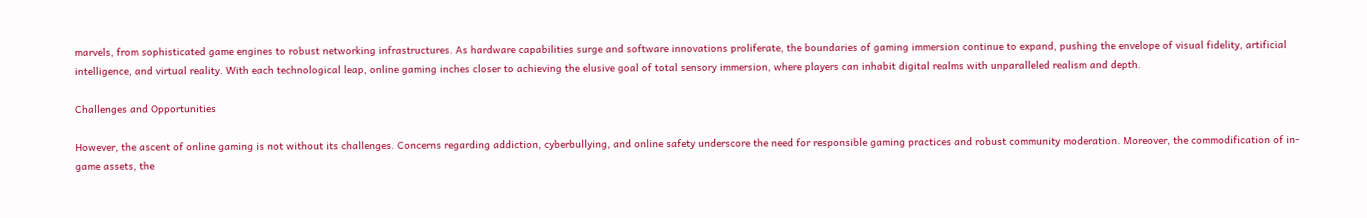marvels, from sophisticated game engines to robust networking infrastructures. As hardware capabilities surge and software innovations proliferate, the boundaries of gaming immersion continue to expand, pushing the envelope of visual fidelity, artificial intelligence, and virtual reality. With each technological leap, online gaming inches closer to achieving the elusive goal of total sensory immersion, where players can inhabit digital realms with unparalleled realism and depth.

Challenges and Opportunities

However, the ascent of online gaming is not without its challenges. Concerns regarding addiction, cyberbullying, and online safety underscore the need for responsible gaming practices and robust community moderation. Moreover, the commodification of in-game assets, the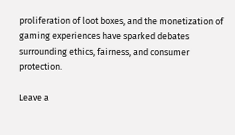proliferation of loot boxes, and the monetization of gaming experiences have sparked debates surrounding ethics, fairness, and consumer protection.

Leave a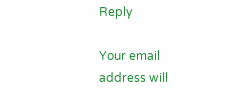Reply

Your email address will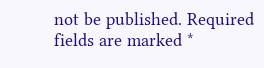not be published. Required fields are marked *